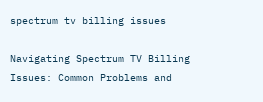spectrum tv billing issues

Navigating Spectrum TV Billing Issues: Common Problems and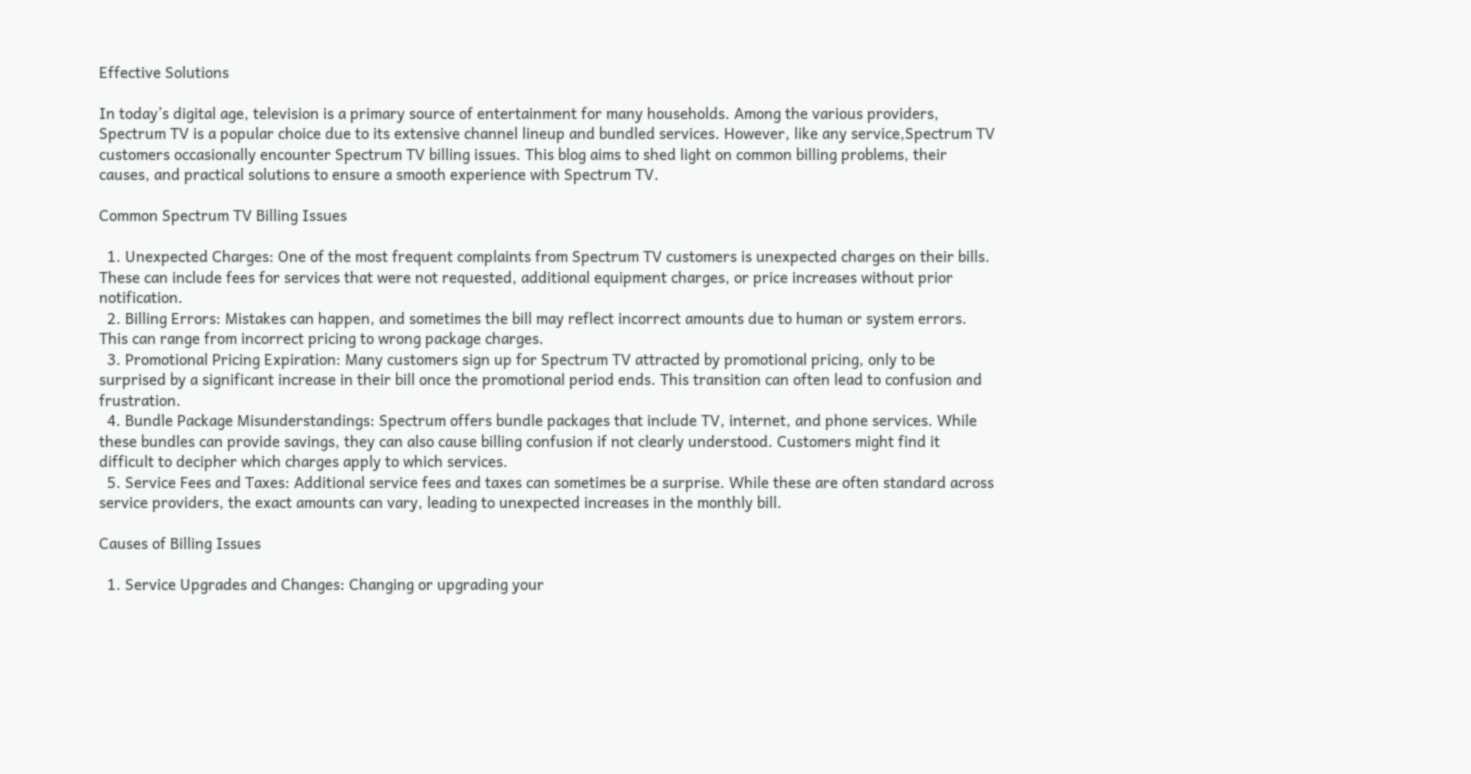Effective Solutions

In today’s digital age, television is a primary source of entertainment for many households. Among the various providers, Spectrum TV is a popular choice due to its extensive channel lineup and bundled services. However, like any service,Spectrum TV customers occasionally encounter Spectrum TV billing issues. This blog aims to shed light on common billing problems, their causes, and practical solutions to ensure a smooth experience with Spectrum TV.

Common Spectrum TV Billing Issues

  1. Unexpected Charges: One of the most frequent complaints from Spectrum TV customers is unexpected charges on their bills. These can include fees for services that were not requested, additional equipment charges, or price increases without prior notification.
  2. Billing Errors: Mistakes can happen, and sometimes the bill may reflect incorrect amounts due to human or system errors. This can range from incorrect pricing to wrong package charges.
  3. Promotional Pricing Expiration: Many customers sign up for Spectrum TV attracted by promotional pricing, only to be surprised by a significant increase in their bill once the promotional period ends. This transition can often lead to confusion and frustration.
  4. Bundle Package Misunderstandings: Spectrum offers bundle packages that include TV, internet, and phone services. While these bundles can provide savings, they can also cause billing confusion if not clearly understood. Customers might find it difficult to decipher which charges apply to which services.
  5. Service Fees and Taxes: Additional service fees and taxes can sometimes be a surprise. While these are often standard across service providers, the exact amounts can vary, leading to unexpected increases in the monthly bill.

Causes of Billing Issues

  1. Service Upgrades and Changes: Changing or upgrading your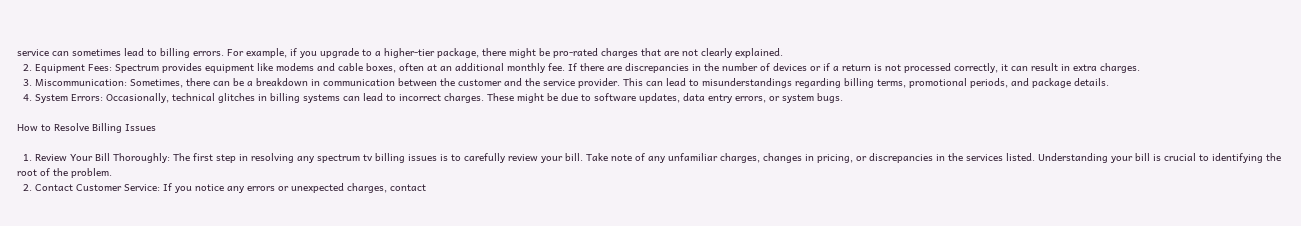service can sometimes lead to billing errors. For example, if you upgrade to a higher-tier package, there might be pro-rated charges that are not clearly explained.
  2. Equipment Fees: Spectrum provides equipment like modems and cable boxes, often at an additional monthly fee. If there are discrepancies in the number of devices or if a return is not processed correctly, it can result in extra charges.
  3. Miscommunication: Sometimes, there can be a breakdown in communication between the customer and the service provider. This can lead to misunderstandings regarding billing terms, promotional periods, and package details.
  4. System Errors: Occasionally, technical glitches in billing systems can lead to incorrect charges. These might be due to software updates, data entry errors, or system bugs.

How to Resolve Billing Issues

  1. Review Your Bill Thoroughly: The first step in resolving any spectrum tv billing issues is to carefully review your bill. Take note of any unfamiliar charges, changes in pricing, or discrepancies in the services listed. Understanding your bill is crucial to identifying the root of the problem.
  2. Contact Customer Service: If you notice any errors or unexpected charges, contact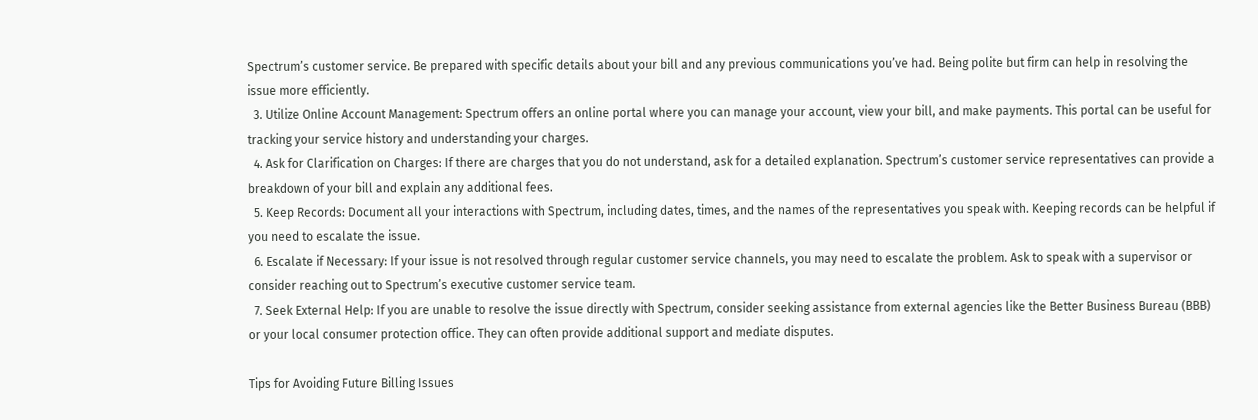Spectrum’s customer service. Be prepared with specific details about your bill and any previous communications you’ve had. Being polite but firm can help in resolving the issue more efficiently.
  3. Utilize Online Account Management: Spectrum offers an online portal where you can manage your account, view your bill, and make payments. This portal can be useful for tracking your service history and understanding your charges.
  4. Ask for Clarification on Charges: If there are charges that you do not understand, ask for a detailed explanation. Spectrum’s customer service representatives can provide a breakdown of your bill and explain any additional fees.
  5. Keep Records: Document all your interactions with Spectrum, including dates, times, and the names of the representatives you speak with. Keeping records can be helpful if you need to escalate the issue.
  6. Escalate if Necessary: If your issue is not resolved through regular customer service channels, you may need to escalate the problem. Ask to speak with a supervisor or consider reaching out to Spectrum’s executive customer service team.
  7. Seek External Help: If you are unable to resolve the issue directly with Spectrum, consider seeking assistance from external agencies like the Better Business Bureau (BBB) or your local consumer protection office. They can often provide additional support and mediate disputes.

Tips for Avoiding Future Billing Issues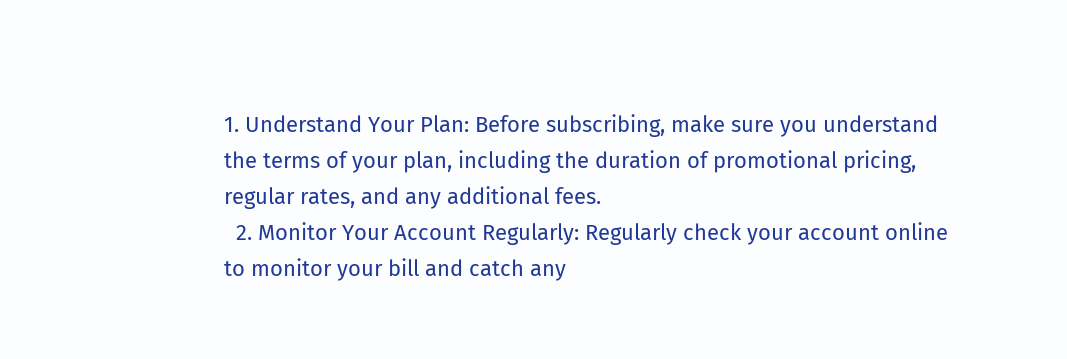1. Understand Your Plan: Before subscribing, make sure you understand the terms of your plan, including the duration of promotional pricing, regular rates, and any additional fees.
  2. Monitor Your Account Regularly: Regularly check your account online to monitor your bill and catch any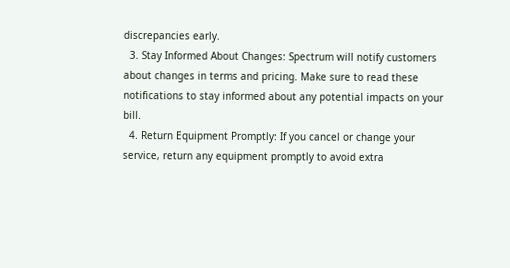discrepancies early.
  3. Stay Informed About Changes: Spectrum will notify customers about changes in terms and pricing. Make sure to read these notifications to stay informed about any potential impacts on your bill.
  4. Return Equipment Promptly: If you cancel or change your service, return any equipment promptly to avoid extra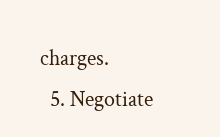charges.
  5. Negotiate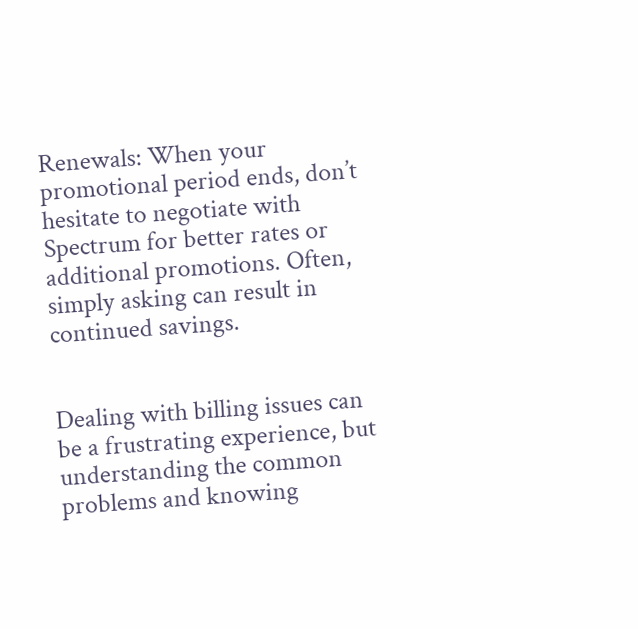Renewals: When your promotional period ends, don’t hesitate to negotiate with Spectrum for better rates or additional promotions. Often, simply asking can result in continued savings.


Dealing with billing issues can be a frustrating experience, but understanding the common problems and knowing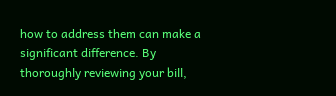how to address them can make a significant difference. By thoroughly reviewing your bill,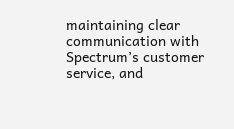maintaining clear communication with Spectrum’s customer service, and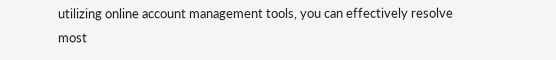utilizing online account management tools, you can effectively resolve most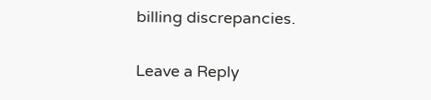billing discrepancies.

Leave a Reply